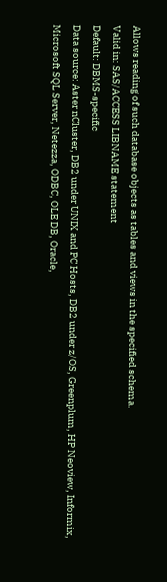Allows reading of such database objects as tables and views in the specified schema.
Valid in: SAS/ACCESS LIBNAME statement
Default: DBMS-specific
Data source: Aster nCluster, DB2 under UNIX and PC Hosts, DB2 under z/OS, Greenplum, HP Neoview, Informix, Microsoft SQL Server, Netezza, ODBC, OLE DB, Oracle,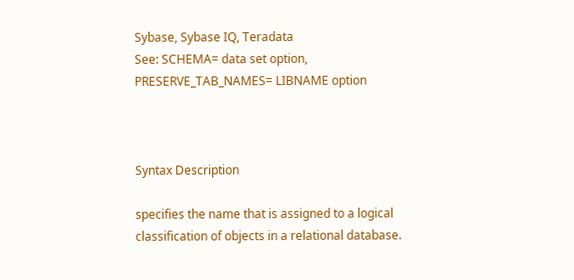Sybase, Sybase IQ, Teradata
See: SCHEMA= data set option, PRESERVE_TAB_NAMES= LIBNAME option



Syntax Description

specifies the name that is assigned to a logical classification of objects in a relational database.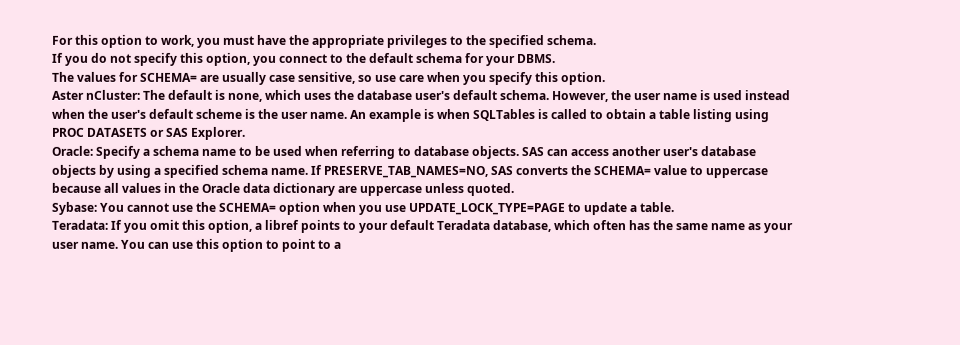For this option to work, you must have the appropriate privileges to the specified schema.
If you do not specify this option, you connect to the default schema for your DBMS.
The values for SCHEMA= are usually case sensitive, so use care when you specify this option.
Aster nCluster: The default is none, which uses the database user's default schema. However, the user name is used instead when the user's default scheme is the user name. An example is when SQLTables is called to obtain a table listing using PROC DATASETS or SAS Explorer.
Oracle: Specify a schema name to be used when referring to database objects. SAS can access another user's database objects by using a specified schema name. If PRESERVE_TAB_NAMES=NO, SAS converts the SCHEMA= value to uppercase because all values in the Oracle data dictionary are uppercase unless quoted.
Sybase: You cannot use the SCHEMA= option when you use UPDATE_LOCK_TYPE=PAGE to update a table.
Teradata: If you omit this option, a libref points to your default Teradata database, which often has the same name as your user name. You can use this option to point to a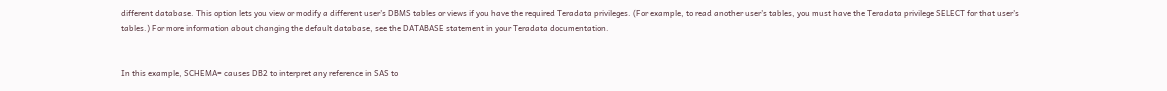different database. This option lets you view or modify a different user's DBMS tables or views if you have the required Teradata privileges. (For example, to read another user's tables, you must have the Teradata privilege SELECT for that user's tables.) For more information about changing the default database, see the DATABASE statement in your Teradata documentation.


In this example, SCHEMA= causes DB2 to interpret any reference in SAS to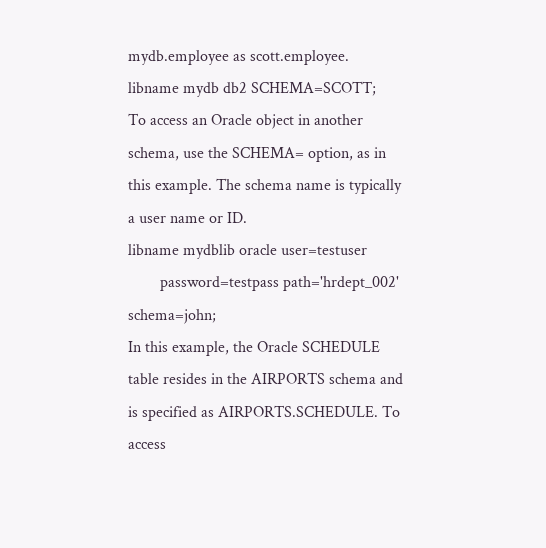mydb.employee as scott.employee.
libname mydb db2 SCHEMA=SCOTT;
To access an Oracle object in another schema, use the SCHEMA= option, as in this example. The schema name is typically a user name or ID.
libname mydblib oracle user=testuser
        password=testpass path='hrdept_002' schema=john;
In this example, the Oracle SCHEDULE table resides in the AIRPORTS schema and is specified as AIRPORTS.SCHEDULE. To access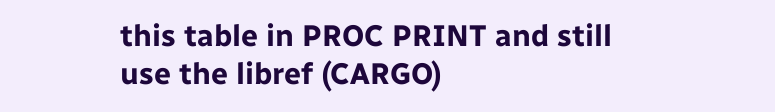this table in PROC PRINT and still use the libref (CARGO)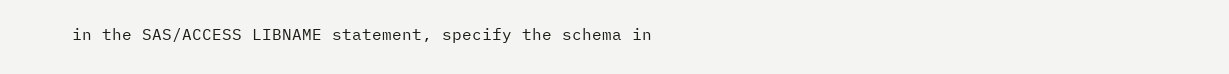in the SAS/ACCESS LIBNAME statement, specify the schema in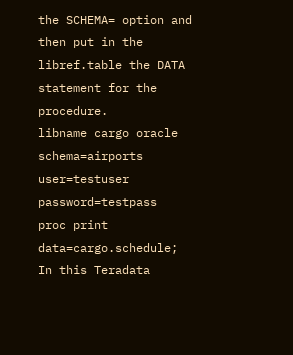the SCHEMA= option and then put in the libref.table the DATA statement for the procedure.
libname cargo oracle schema=airports user=testuser password=testpass
proc print data=cargo.schedule;
In this Teradata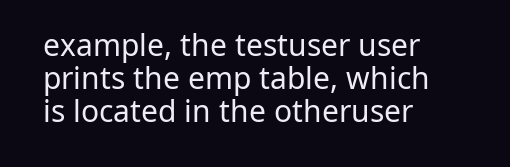example, the testuser user prints the emp table, which is located in the otheruser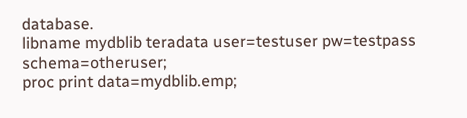database.
libname mydblib teradata user=testuser pw=testpass schema=otheruser;
proc print data=mydblib.emp;